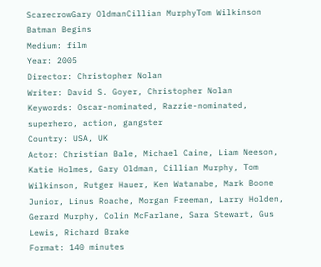ScarecrowGary OldmanCillian MurphyTom Wilkinson
Batman Begins
Medium: film
Year: 2005
Director: Christopher Nolan
Writer: David S. Goyer, Christopher Nolan
Keywords: Oscar-nominated, Razzie-nominated, superhero, action, gangster
Country: USA, UK
Actor: Christian Bale, Michael Caine, Liam Neeson, Katie Holmes, Gary Oldman, Cillian Murphy, Tom Wilkinson, Rutger Hauer, Ken Watanabe, Mark Boone Junior, Linus Roache, Morgan Freeman, Larry Holden, Gerard Murphy, Colin McFarlane, Sara Stewart, Gus Lewis, Richard Brake
Format: 140 minutes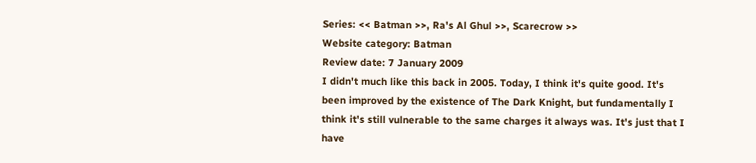Series: << Batman >>, Ra's Al Ghul >>, Scarecrow >>
Website category: Batman
Review date: 7 January 2009
I didn't much like this back in 2005. Today, I think it's quite good. It's been improved by the existence of The Dark Knight, but fundamentally I think it's still vulnerable to the same charges it always was. It's just that I have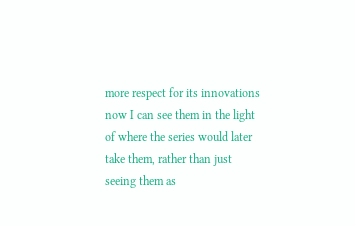more respect for its innovations now I can see them in the light of where the series would later take them, rather than just seeing them as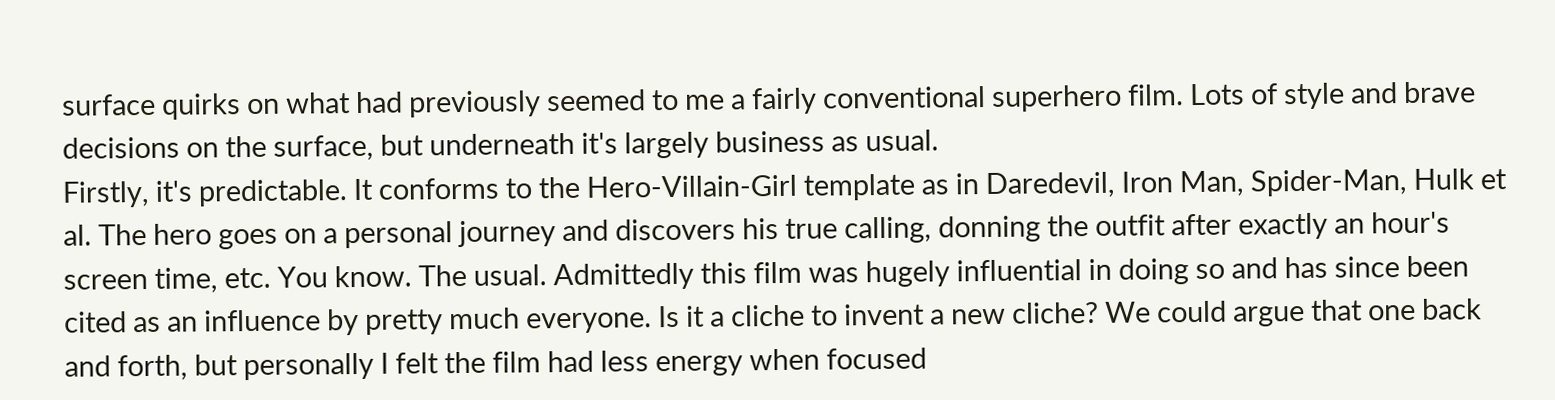surface quirks on what had previously seemed to me a fairly conventional superhero film. Lots of style and brave decisions on the surface, but underneath it's largely business as usual.
Firstly, it's predictable. It conforms to the Hero-Villain-Girl template as in Daredevil, Iron Man, Spider-Man, Hulk et al. The hero goes on a personal journey and discovers his true calling, donning the outfit after exactly an hour's screen time, etc. You know. The usual. Admittedly this film was hugely influential in doing so and has since been cited as an influence by pretty much everyone. Is it a cliche to invent a new cliche? We could argue that one back and forth, but personally I felt the film had less energy when focused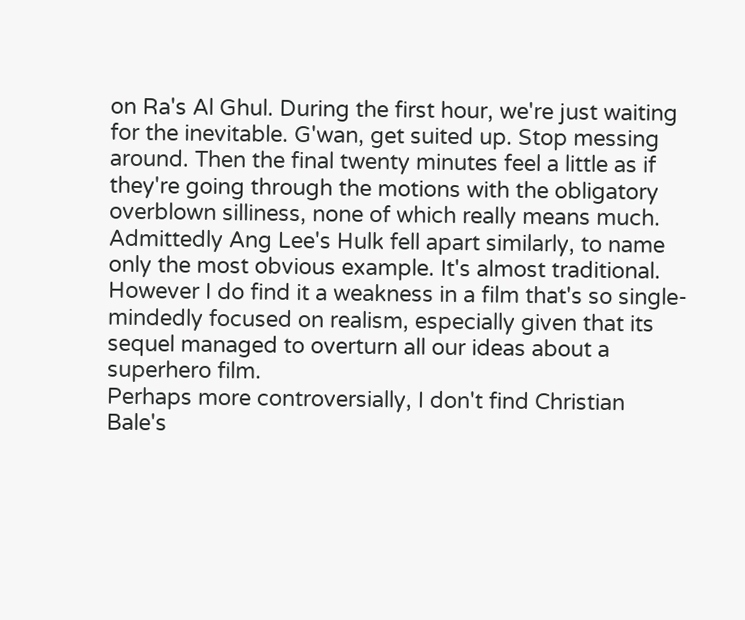on Ra's Al Ghul. During the first hour, we're just waiting for the inevitable. G'wan, get suited up. Stop messing around. Then the final twenty minutes feel a little as if they're going through the motions with the obligatory overblown silliness, none of which really means much.
Admittedly Ang Lee's Hulk fell apart similarly, to name only the most obvious example. It's almost traditional. However I do find it a weakness in a film that's so single-mindedly focused on realism, especially given that its sequel managed to overturn all our ideas about a superhero film.
Perhaps more controversially, I don't find Christian Bale's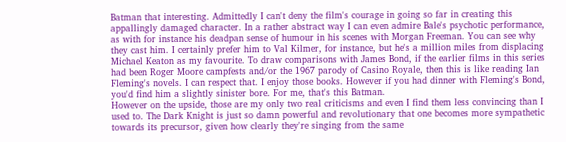Batman that interesting. Admittedly I can't deny the film's courage in going so far in creating this appallingly damaged character. In a rather abstract way I can even admire Bale's psychotic performance, as with for instance his deadpan sense of humour in his scenes with Morgan Freeman. You can see why they cast him. I certainly prefer him to Val Kilmer, for instance, but he's a million miles from displacing Michael Keaton as my favourite. To draw comparisons with James Bond, if the earlier films in this series had been Roger Moore campfests and/or the 1967 parody of Casino Royale, then this is like reading Ian Fleming's novels. I can respect that. I enjoy those books. However if you had dinner with Fleming's Bond, you'd find him a slightly sinister bore. For me, that's this Batman.
However on the upside, those are my only two real criticisms and even I find them less convincing than I used to. The Dark Knight is just so damn powerful and revolutionary that one becomes more sympathetic towards its precursor, given how clearly they're singing from the same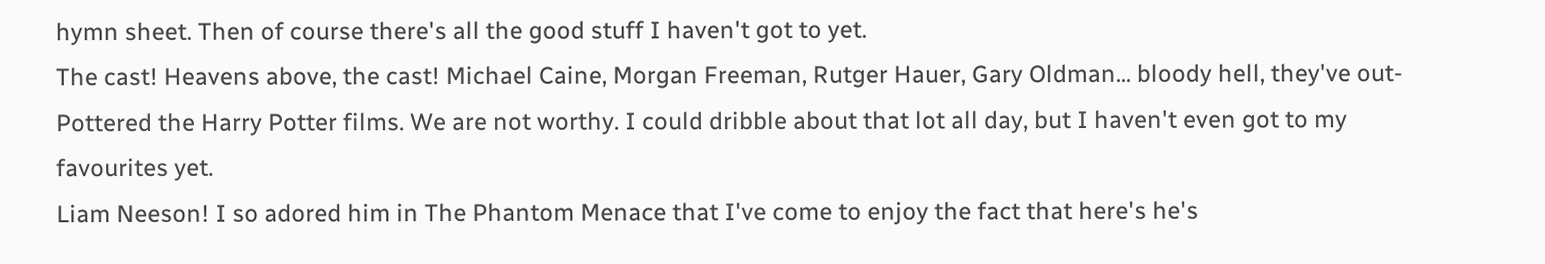hymn sheet. Then of course there's all the good stuff I haven't got to yet.
The cast! Heavens above, the cast! Michael Caine, Morgan Freeman, Rutger Hauer, Gary Oldman... bloody hell, they've out-Pottered the Harry Potter films. We are not worthy. I could dribble about that lot all day, but I haven't even got to my favourites yet.
Liam Neeson! I so adored him in The Phantom Menace that I've come to enjoy the fact that here's he's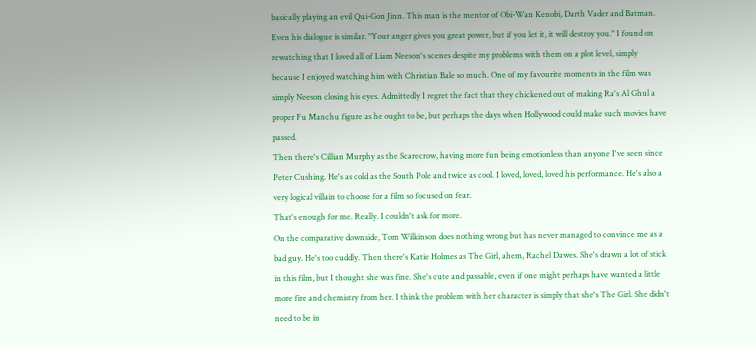basically playing an evil Qui-Gon Jinn. This man is the mentor of Obi-Wan Kenobi, Darth Vader and Batman. Even his dialogue is similar. "Your anger gives you great power, but if you let it, it will destroy you." I found on rewatching that I loved all of Liam Neeson's scenes despite my problems with them on a plot level, simply because I enjoyed watching him with Christian Bale so much. One of my favourite moments in the film was simply Neeson closing his eyes. Admittedly I regret the fact that they chickened out of making Ra's Al Ghul a proper Fu Manchu figure as he ought to be, but perhaps the days when Hollywood could make such movies have passed.
Then there's Cillian Murphy as the Scarecrow, having more fun being emotionless than anyone I've seen since Peter Cushing. He's as cold as the South Pole and twice as cool. I loved, loved, loved his performance. He's also a very logical villain to choose for a film so focused on fear.
That's enough for me. Really. I couldn't ask for more.
On the comparative downside, Tom Wilkinson does nothing wrong but has never managed to convince me as a bad guy. He's too cuddly. Then there's Katie Holmes as The Girl, ahem, Rachel Dawes. She's drawn a lot of stick in this film, but I thought she was fine. She's cute and passable, even if one might perhaps have wanted a little more fire and chemistry from her. I think the problem with her character is simply that she's The Girl. She didn't need to be in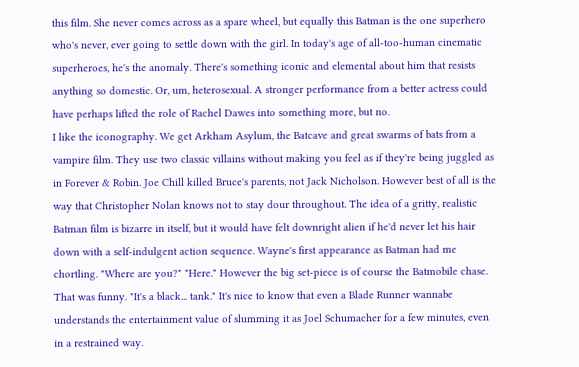this film. She never comes across as a spare wheel, but equally this Batman is the one superhero who's never, ever going to settle down with the girl. In today's age of all-too-human cinematic superheroes, he's the anomaly. There's something iconic and elemental about him that resists anything so domestic. Or, um, heterosexual. A stronger performance from a better actress could have perhaps lifted the role of Rachel Dawes into something more, but no.
I like the iconography. We get Arkham Asylum, the Batcave and great swarms of bats from a vampire film. They use two classic villains without making you feel as if they're being juggled as in Forever & Robin. Joe Chill killed Bruce's parents, not Jack Nicholson. However best of all is the way that Christopher Nolan knows not to stay dour throughout. The idea of a gritty, realistic Batman film is bizarre in itself, but it would have felt downright alien if he'd never let his hair down with a self-indulgent action sequence. Wayne's first appearance as Batman had me chortling. "Where are you?" "Here." However the big set-piece is of course the Batmobile chase. That was funny. "It's a black... tank." It's nice to know that even a Blade Runner wannabe understands the entertainment value of slumming it as Joel Schumacher for a few minutes, even in a restrained way.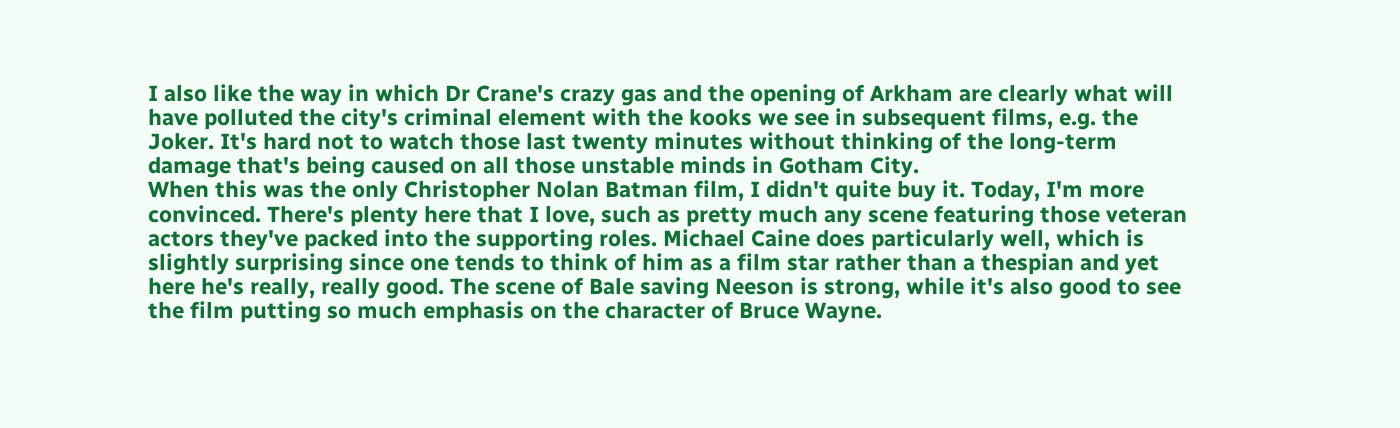I also like the way in which Dr Crane's crazy gas and the opening of Arkham are clearly what will have polluted the city's criminal element with the kooks we see in subsequent films, e.g. the Joker. It's hard not to watch those last twenty minutes without thinking of the long-term damage that's being caused on all those unstable minds in Gotham City.
When this was the only Christopher Nolan Batman film, I didn't quite buy it. Today, I'm more convinced. There's plenty here that I love, such as pretty much any scene featuring those veteran actors they've packed into the supporting roles. Michael Caine does particularly well, which is slightly surprising since one tends to think of him as a film star rather than a thespian and yet here he's really, really good. The scene of Bale saving Neeson is strong, while it's also good to see the film putting so much emphasis on the character of Bruce Wayne.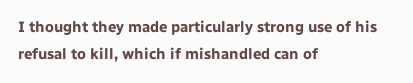I thought they made particularly strong use of his refusal to kill, which if mishandled can of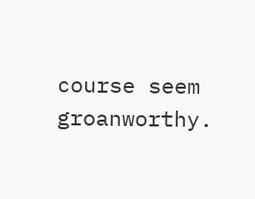course seem groanworthy.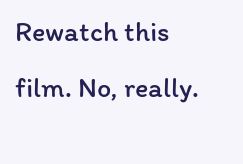Rewatch this film. No, really.